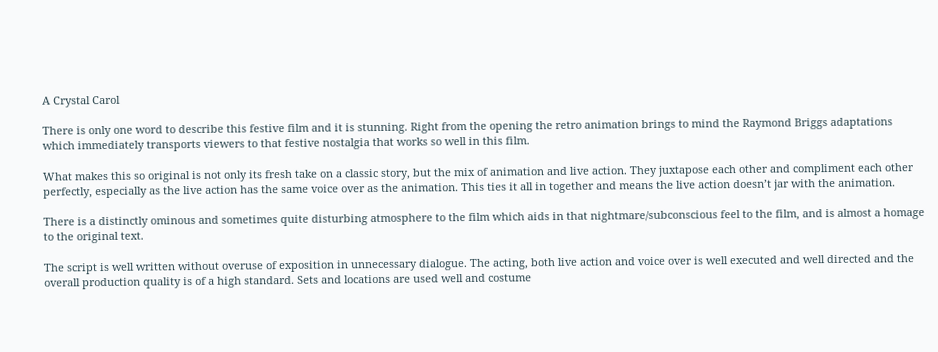A Crystal Carol

There is only one word to describe this festive film and it is stunning. Right from the opening the retro animation brings to mind the Raymond Briggs adaptations which immediately transports viewers to that festive nostalgia that works so well in this film.

What makes this so original is not only its fresh take on a classic story, but the mix of animation and live action. They juxtapose each other and compliment each other perfectly, especially as the live action has the same voice over as the animation. This ties it all in together and means the live action doesn’t jar with the animation.

There is a distinctly ominous and sometimes quite disturbing atmosphere to the film which aids in that nightmare/subconscious feel to the film, and is almost a homage to the original text.

The script is well written without overuse of exposition in unnecessary dialogue. The acting, both live action and voice over is well executed and well directed and the overall production quality is of a high standard. Sets and locations are used well and costume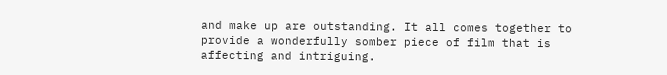and make up are outstanding. It all comes together to provide a wonderfully somber piece of film that is affecting and intriguing.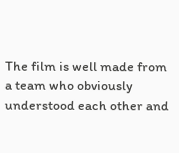The film is well made from a team who obviously understood each other and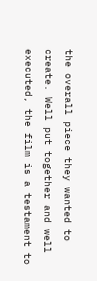the overall piece they wanted to create. Well put together and well executed, the film is a testament to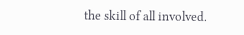the skill of all involved.